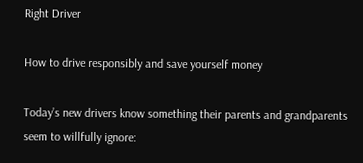Right Driver

How to drive responsibly and save yourself money

Today’s new drivers know something their parents and grandparents seem to willfully ignore: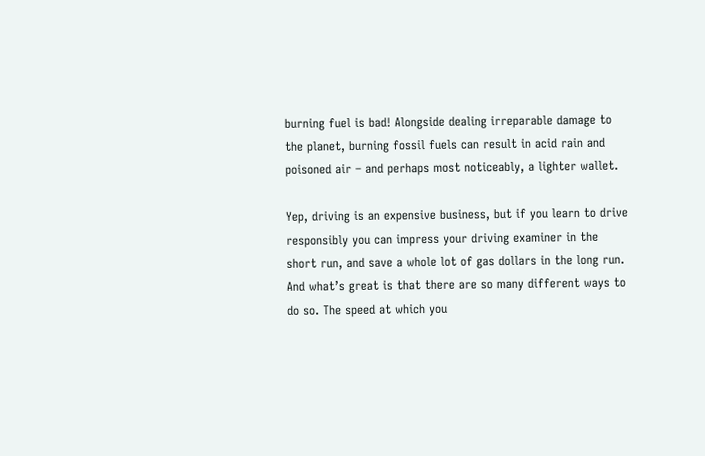burning fuel is bad! Alongside dealing irreparable damage to the planet, burning fossil fuels can result in acid rain and poisoned air – and perhaps most noticeably, a lighter wallet.

Yep, driving is an expensive business, but if you learn to drive responsibly you can impress your driving examiner in the short run, and save a whole lot of gas dollars in the long run. And what’s great is that there are so many different ways to do so. The speed at which you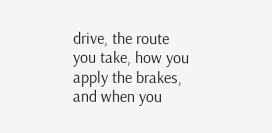drive, the route you take, how you apply the brakes, and when you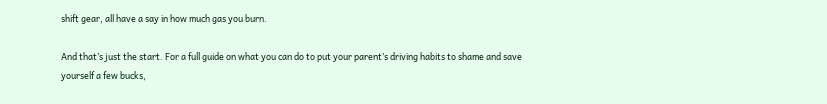shift gear, all have a say in how much gas you burn.

And that’s just the start. For a full guide on what you can do to put your parent’s driving habits to shame and save yourself a few bucks,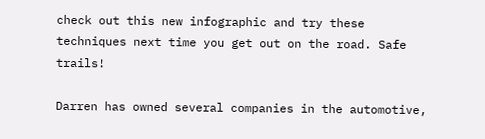check out this new infographic and try these techniques next time you get out on the road. Safe trails!

Darren has owned several companies in the automotive,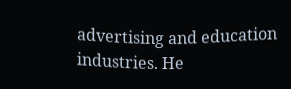advertising and education industries. He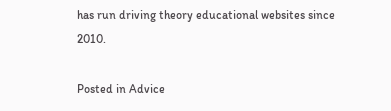has run driving theory educational websites since 2010.

Posted in Advice